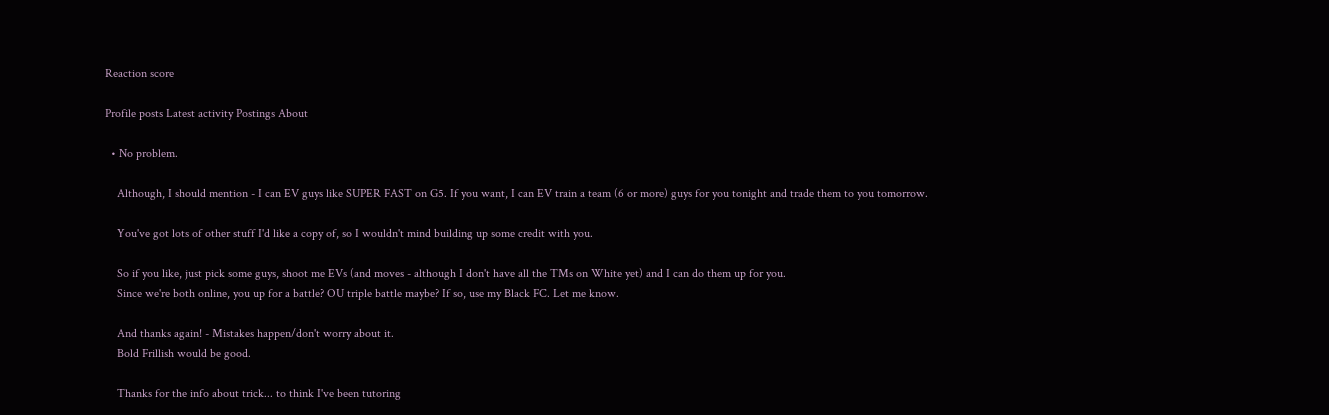Reaction score

Profile posts Latest activity Postings About

  • No problem.

    Although, I should mention - I can EV guys like SUPER FAST on G5. If you want, I can EV train a team (6 or more) guys for you tonight and trade them to you tomorrow.

    You've got lots of other stuff I'd like a copy of, so I wouldn't mind building up some credit with you.

    So if you like, just pick some guys, shoot me EVs (and moves - although I don't have all the TMs on White yet) and I can do them up for you.
    Since we're both online, you up for a battle? OU triple battle maybe? If so, use my Black FC. Let me know.

    And thanks again! - Mistakes happen/don't worry about it.
    Bold Frillish would be good.

    Thanks for the info about trick... to think I've been tutoring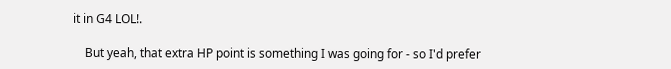it in G4 LOL!.

    But yeah, that extra HP point is something I was going for - so I'd prefer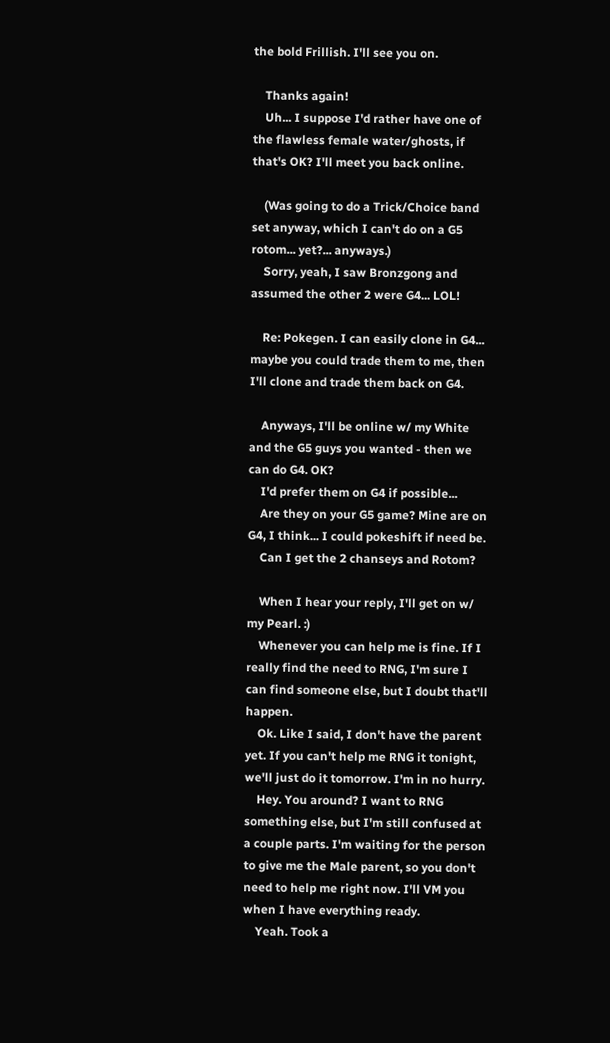the bold Frillish. I'll see you on.

    Thanks again!
    Uh... I suppose I'd rather have one of the flawless female water/ghosts, if that's OK? I'll meet you back online.

    (Was going to do a Trick/Choice band set anyway, which I can't do on a G5 rotom... yet?... anyways.)
    Sorry, yeah, I saw Bronzgong and assumed the other 2 were G4... LOL!

    Re: Pokegen. I can easily clone in G4... maybe you could trade them to me, then I'll clone and trade them back on G4.

    Anyways, I'll be online w/ my White and the G5 guys you wanted - then we can do G4. OK?
    I'd prefer them on G4 if possible...
    Are they on your G5 game? Mine are on G4, I think... I could pokeshift if need be.
    Can I get the 2 chanseys and Rotom?

    When I hear your reply, I'll get on w/ my Pearl. :)
    Whenever you can help me is fine. If I really find the need to RNG, I'm sure I can find someone else, but I doubt that'll happen.
    Ok. Like I said, I don't have the parent yet. If you can't help me RNG it tonight, we'll just do it tomorrow. I'm in no hurry.
    Hey. You around? I want to RNG something else, but I'm still confused at a couple parts. I'm waiting for the person to give me the Male parent, so you don't need to help me right now. I'll VM you when I have everything ready.
    Yeah. Took a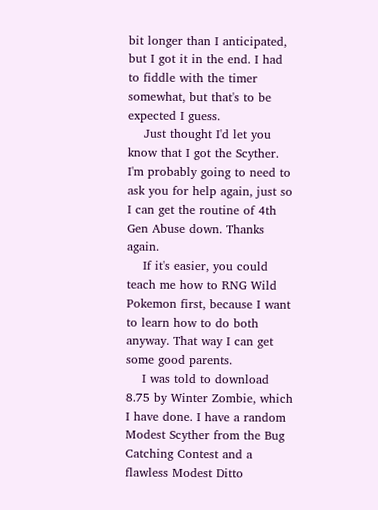bit longer than I anticipated, but I got it in the end. I had to fiddle with the timer somewhat, but that's to be expected I guess.
    Just thought I'd let you know that I got the Scyther. I'm probably going to need to ask you for help again, just so I can get the routine of 4th Gen Abuse down. Thanks again.
    If it's easier, you could teach me how to RNG Wild Pokemon first, because I want to learn how to do both anyway. That way I can get some good parents.
    I was told to download 8.75 by Winter Zombie, which I have done. I have a random Modest Scyther from the Bug Catching Contest and a flawless Modest Ditto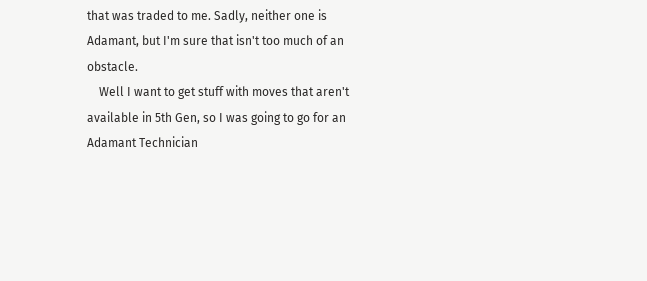that was traded to me. Sadly, neither one is Adamant, but I'm sure that isn't too much of an obstacle.
    Well I want to get stuff with moves that aren't available in 5th Gen, so I was going to go for an Adamant Technician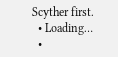Scyther first.
  • Loading…
  •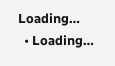Loading…
  • Loading…